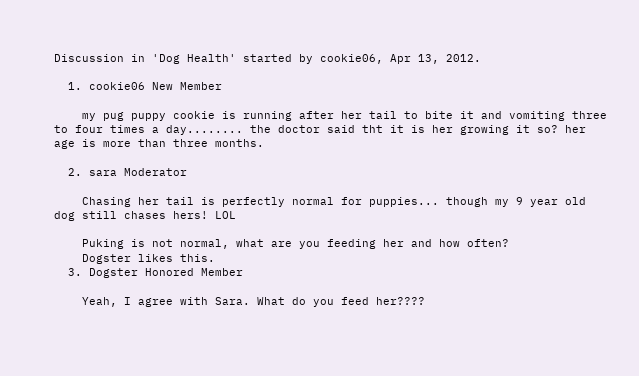Discussion in 'Dog Health' started by cookie06, Apr 13, 2012.

  1. cookie06 New Member

    my pug puppy cookie is running after her tail to bite it and vomiting three to four times a day........ the doctor said tht it is her growing it so? her age is more than three months.

  2. sara Moderator

    Chasing her tail is perfectly normal for puppies... though my 9 year old dog still chases hers! LOL

    Puking is not normal, what are you feeding her and how often?
    Dogster likes this.
  3. Dogster Honored Member

    Yeah, I agree with Sara. What do you feed her????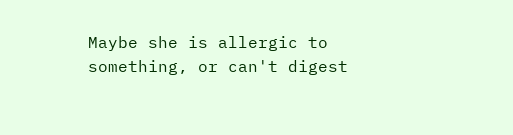Maybe she is allergic to something, or can't digest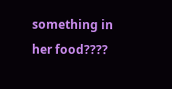something in her food????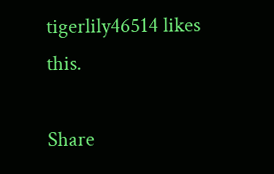tigerlily46514 likes this.

Share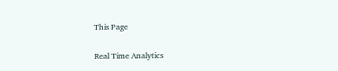This Page

Real Time Analytics